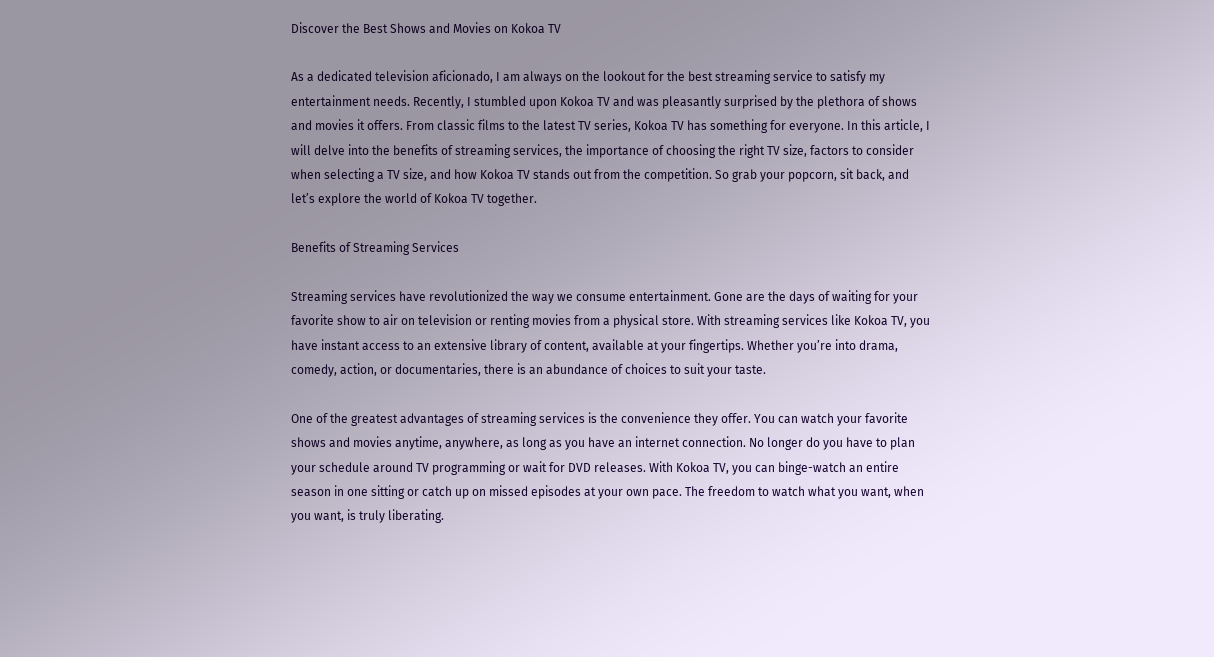Discover the Best Shows and Movies on Kokoa TV

As a dedicated television aficionado, I am always on the lookout for the best streaming service to satisfy my entertainment needs. Recently, I stumbled upon Kokoa TV and was pleasantly surprised by the plethora of shows and movies it offers. From classic films to the latest TV series, Kokoa TV has something for everyone. In this article, I will delve into the benefits of streaming services, the importance of choosing the right TV size, factors to consider when selecting a TV size, and how Kokoa TV stands out from the competition. So grab your popcorn, sit back, and let’s explore the world of Kokoa TV together.

Benefits of Streaming Services

Streaming services have revolutionized the way we consume entertainment. Gone are the days of waiting for your favorite show to air on television or renting movies from a physical store. With streaming services like Kokoa TV, you have instant access to an extensive library of content, available at your fingertips. Whether you’re into drama, comedy, action, or documentaries, there is an abundance of choices to suit your taste.

One of the greatest advantages of streaming services is the convenience they offer. You can watch your favorite shows and movies anytime, anywhere, as long as you have an internet connection. No longer do you have to plan your schedule around TV programming or wait for DVD releases. With Kokoa TV, you can binge-watch an entire season in one sitting or catch up on missed episodes at your own pace. The freedom to watch what you want, when you want, is truly liberating.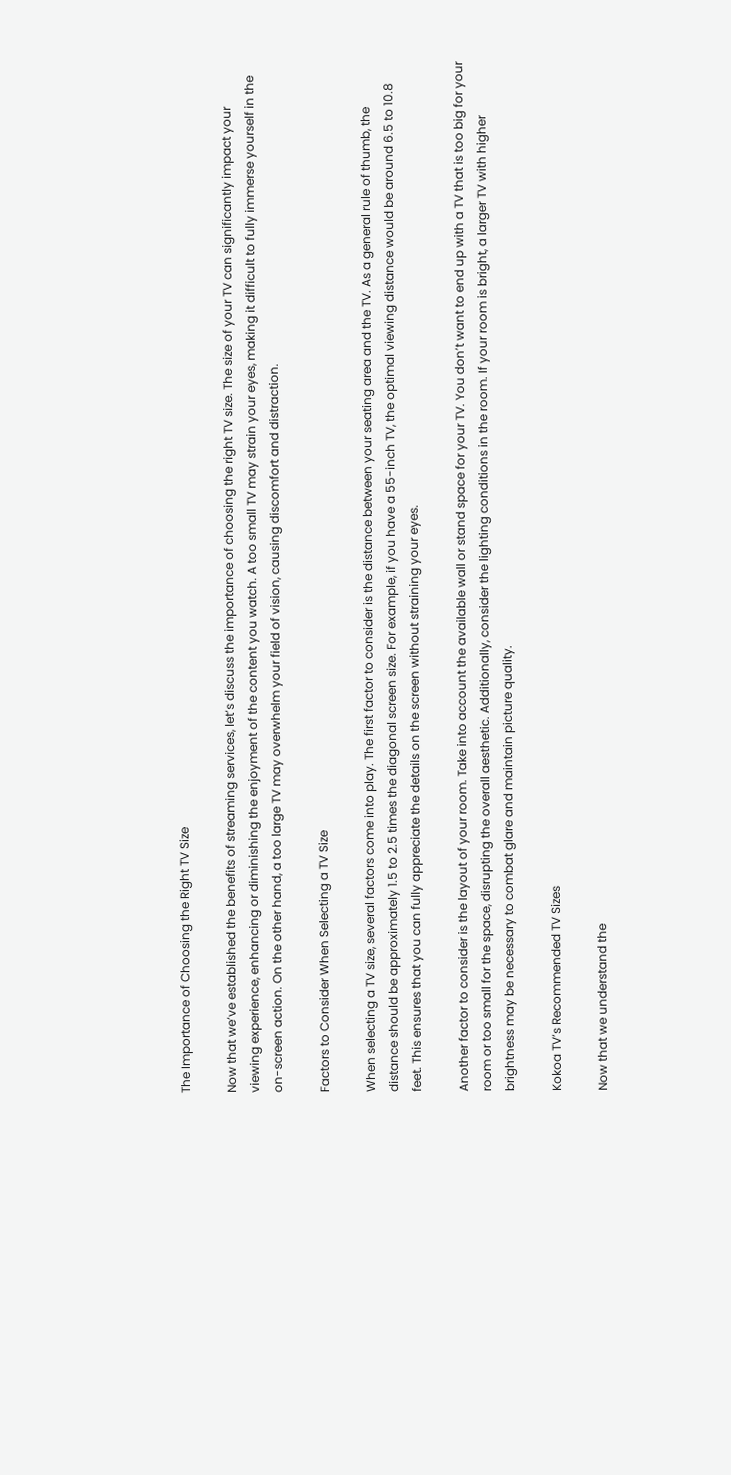The Importance of Choosing the Right TV Size

Now that we’ve established the benefits of streaming services, let’s discuss the importance of choosing the right TV size. The size of your TV can significantly impact your viewing experience, enhancing or diminishing the enjoyment of the content you watch. A too small TV may strain your eyes, making it difficult to fully immerse yourself in the on-screen action. On the other hand, a too large TV may overwhelm your field of vision, causing discomfort and distraction.

Factors to Consider When Selecting a TV Size

When selecting a TV size, several factors come into play. The first factor to consider is the distance between your seating area and the TV. As a general rule of thumb, the distance should be approximately 1.5 to 2.5 times the diagonal screen size. For example, if you have a 55-inch TV, the optimal viewing distance would be around 6.5 to 10.8 feet. This ensures that you can fully appreciate the details on the screen without straining your eyes.

Another factor to consider is the layout of your room. Take into account the available wall or stand space for your TV. You don’t want to end up with a TV that is too big for your room or too small for the space, disrupting the overall aesthetic. Additionally, consider the lighting conditions in the room. If your room is bright, a larger TV with higher brightness may be necessary to combat glare and maintain picture quality.

Kokoa TV’s Recommended TV Sizes

Now that we understand the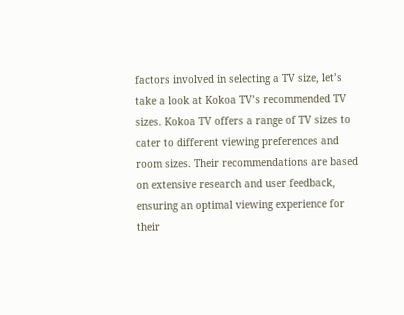factors involved in selecting a TV size, let’s take a look at Kokoa TV’s recommended TV sizes. Kokoa TV offers a range of TV sizes to cater to different viewing preferences and room sizes. Their recommendations are based on extensive research and user feedback, ensuring an optimal viewing experience for their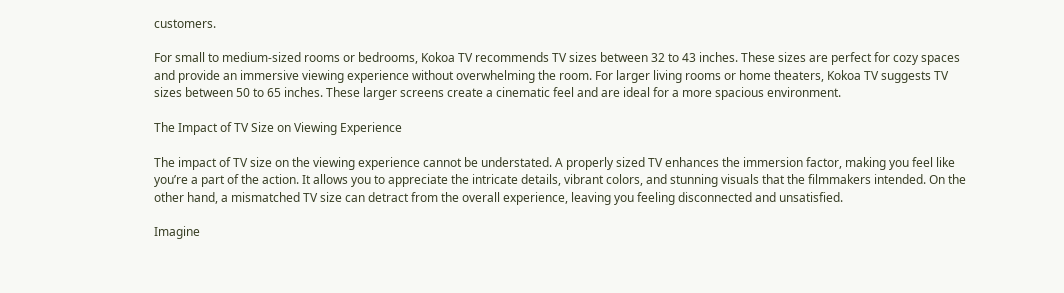customers.

For small to medium-sized rooms or bedrooms, Kokoa TV recommends TV sizes between 32 to 43 inches. These sizes are perfect for cozy spaces and provide an immersive viewing experience without overwhelming the room. For larger living rooms or home theaters, Kokoa TV suggests TV sizes between 50 to 65 inches. These larger screens create a cinematic feel and are ideal for a more spacious environment.

The Impact of TV Size on Viewing Experience

The impact of TV size on the viewing experience cannot be understated. A properly sized TV enhances the immersion factor, making you feel like you’re a part of the action. It allows you to appreciate the intricate details, vibrant colors, and stunning visuals that the filmmakers intended. On the other hand, a mismatched TV size can detract from the overall experience, leaving you feeling disconnected and unsatisfied.

Imagine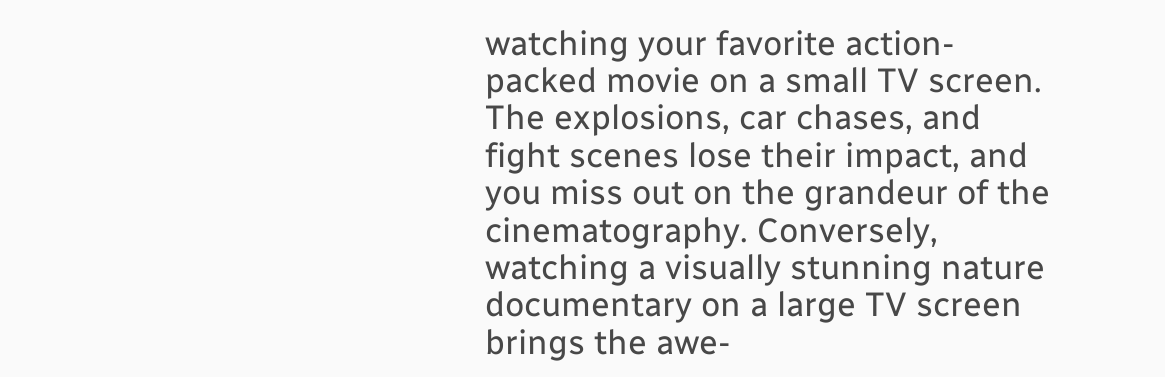watching your favorite action-packed movie on a small TV screen. The explosions, car chases, and fight scenes lose their impact, and you miss out on the grandeur of the cinematography. Conversely, watching a visually stunning nature documentary on a large TV screen brings the awe-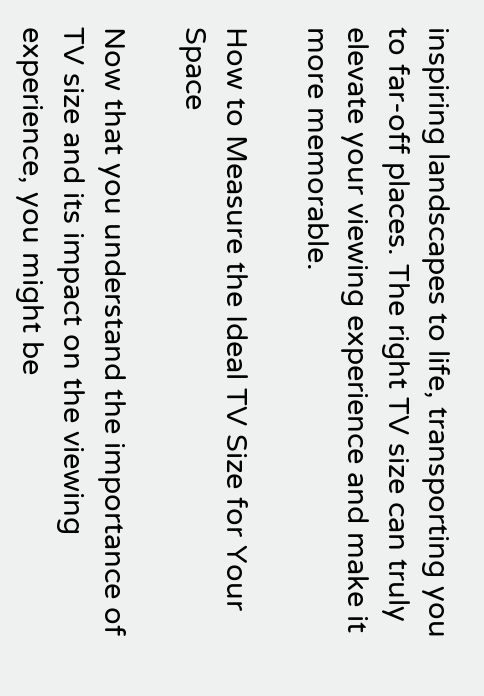inspiring landscapes to life, transporting you to far-off places. The right TV size can truly elevate your viewing experience and make it more memorable.

How to Measure the Ideal TV Size for Your Space

Now that you understand the importance of TV size and its impact on the viewing experience, you might be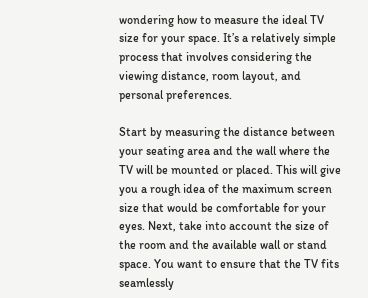wondering how to measure the ideal TV size for your space. It’s a relatively simple process that involves considering the viewing distance, room layout, and personal preferences.

Start by measuring the distance between your seating area and the wall where the TV will be mounted or placed. This will give you a rough idea of the maximum screen size that would be comfortable for your eyes. Next, take into account the size of the room and the available wall or stand space. You want to ensure that the TV fits seamlessly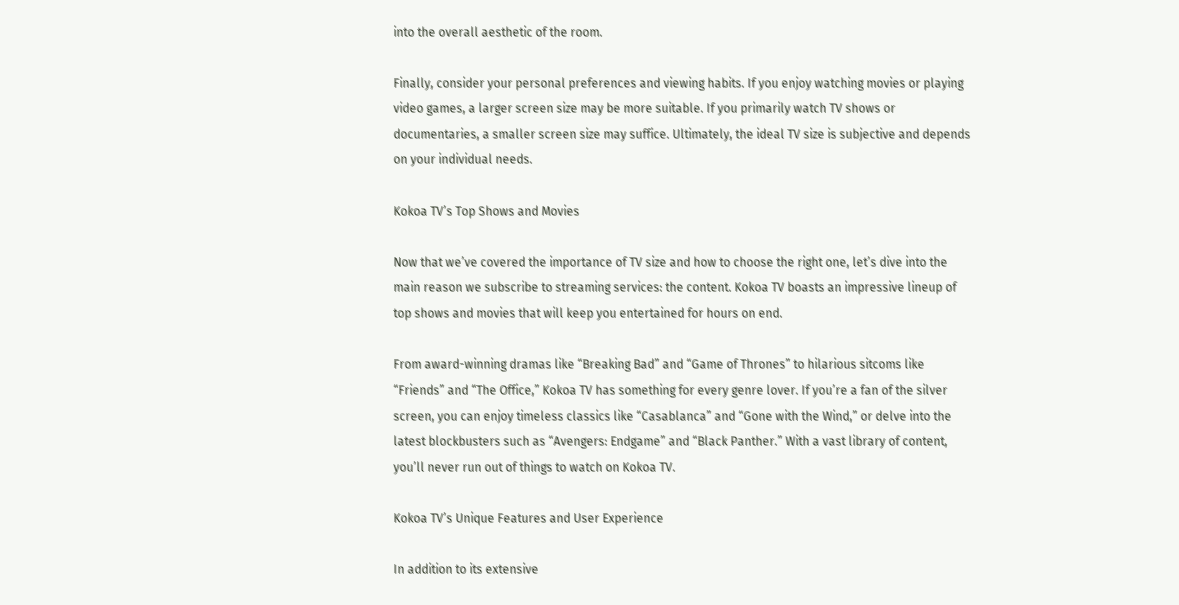into the overall aesthetic of the room.

Finally, consider your personal preferences and viewing habits. If you enjoy watching movies or playing video games, a larger screen size may be more suitable. If you primarily watch TV shows or documentaries, a smaller screen size may suffice. Ultimately, the ideal TV size is subjective and depends on your individual needs.

Kokoa TV’s Top Shows and Movies

Now that we’ve covered the importance of TV size and how to choose the right one, let’s dive into the main reason we subscribe to streaming services: the content. Kokoa TV boasts an impressive lineup of top shows and movies that will keep you entertained for hours on end.

From award-winning dramas like “Breaking Bad” and “Game of Thrones” to hilarious sitcoms like “Friends” and “The Office,” Kokoa TV has something for every genre lover. If you’re a fan of the silver screen, you can enjoy timeless classics like “Casablanca” and “Gone with the Wind,” or delve into the latest blockbusters such as “Avengers: Endgame” and “Black Panther.” With a vast library of content, you’ll never run out of things to watch on Kokoa TV.

Kokoa TV’s Unique Features and User Experience

In addition to its extensive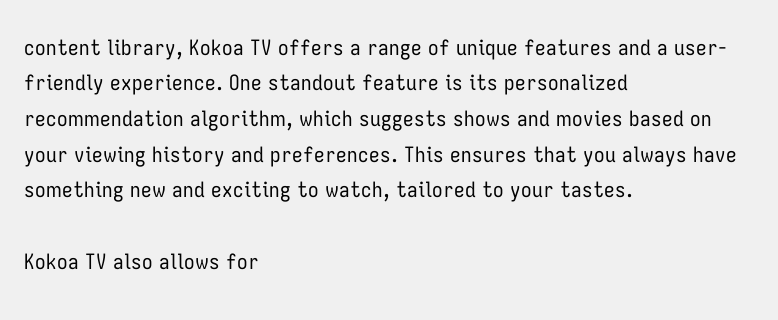content library, Kokoa TV offers a range of unique features and a user-friendly experience. One standout feature is its personalized recommendation algorithm, which suggests shows and movies based on your viewing history and preferences. This ensures that you always have something new and exciting to watch, tailored to your tastes.

Kokoa TV also allows for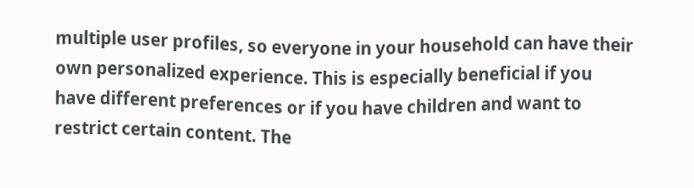multiple user profiles, so everyone in your household can have their own personalized experience. This is especially beneficial if you have different preferences or if you have children and want to restrict certain content. The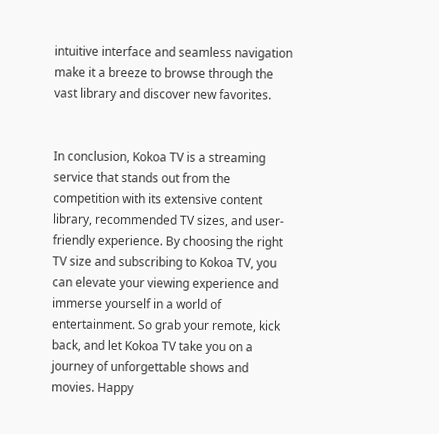intuitive interface and seamless navigation make it a breeze to browse through the vast library and discover new favorites.


In conclusion, Kokoa TV is a streaming service that stands out from the competition with its extensive content library, recommended TV sizes, and user-friendly experience. By choosing the right TV size and subscribing to Kokoa TV, you can elevate your viewing experience and immerse yourself in a world of entertainment. So grab your remote, kick back, and let Kokoa TV take you on a journey of unforgettable shows and movies. Happy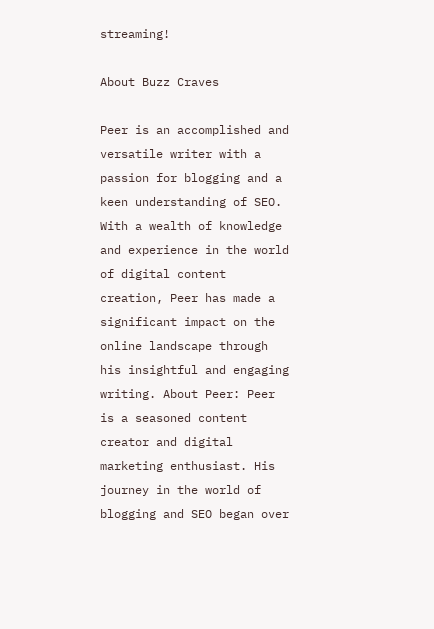streaming!

About Buzz Craves

Peer is an accomplished and versatile writer with a passion for blogging and a keen understanding of SEO. With a wealth of knowledge and experience in the world of digital content creation, Peer has made a significant impact on the online landscape through his insightful and engaging writing. About Peer: Peer is a seasoned content creator and digital marketing enthusiast. His journey in the world of blogging and SEO began over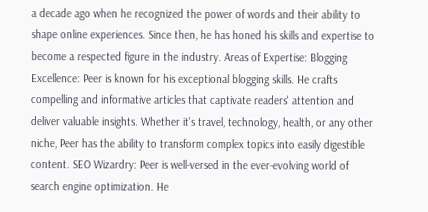a decade ago when he recognized the power of words and their ability to shape online experiences. Since then, he has honed his skills and expertise to become a respected figure in the industry. Areas of Expertise: Blogging Excellence: Peer is known for his exceptional blogging skills. He crafts compelling and informative articles that captivate readers' attention and deliver valuable insights. Whether it's travel, technology, health, or any other niche, Peer has the ability to transform complex topics into easily digestible content. SEO Wizardry: Peer is well-versed in the ever-evolving world of search engine optimization. He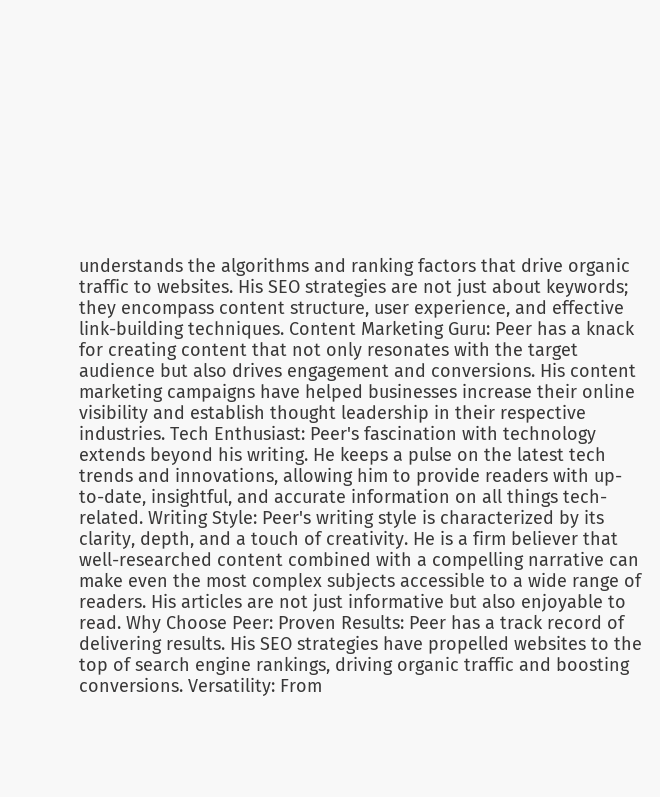understands the algorithms and ranking factors that drive organic traffic to websites. His SEO strategies are not just about keywords; they encompass content structure, user experience, and effective link-building techniques. Content Marketing Guru: Peer has a knack for creating content that not only resonates with the target audience but also drives engagement and conversions. His content marketing campaigns have helped businesses increase their online visibility and establish thought leadership in their respective industries. Tech Enthusiast: Peer's fascination with technology extends beyond his writing. He keeps a pulse on the latest tech trends and innovations, allowing him to provide readers with up-to-date, insightful, and accurate information on all things tech-related. Writing Style: Peer's writing style is characterized by its clarity, depth, and a touch of creativity. He is a firm believer that well-researched content combined with a compelling narrative can make even the most complex subjects accessible to a wide range of readers. His articles are not just informative but also enjoyable to read. Why Choose Peer: Proven Results: Peer has a track record of delivering results. His SEO strategies have propelled websites to the top of search engine rankings, driving organic traffic and boosting conversions. Versatility: From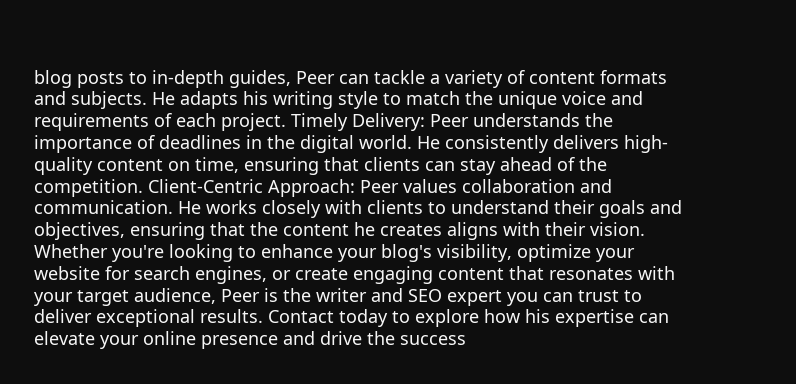blog posts to in-depth guides, Peer can tackle a variety of content formats and subjects. He adapts his writing style to match the unique voice and requirements of each project. Timely Delivery: Peer understands the importance of deadlines in the digital world. He consistently delivers high-quality content on time, ensuring that clients can stay ahead of the competition. Client-Centric Approach: Peer values collaboration and communication. He works closely with clients to understand their goals and objectives, ensuring that the content he creates aligns with their vision. Whether you're looking to enhance your blog's visibility, optimize your website for search engines, or create engaging content that resonates with your target audience, Peer is the writer and SEO expert you can trust to deliver exceptional results. Contact today to explore how his expertise can elevate your online presence and drive the success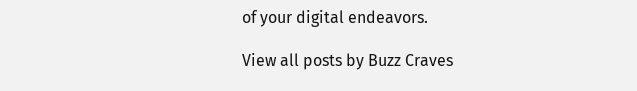of your digital endeavors.

View all posts by Buzz Craves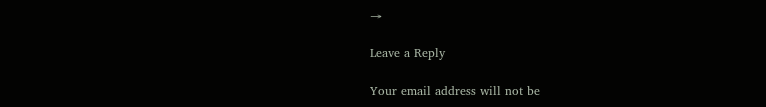→

Leave a Reply

Your email address will not be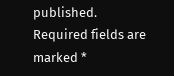published. Required fields are marked *